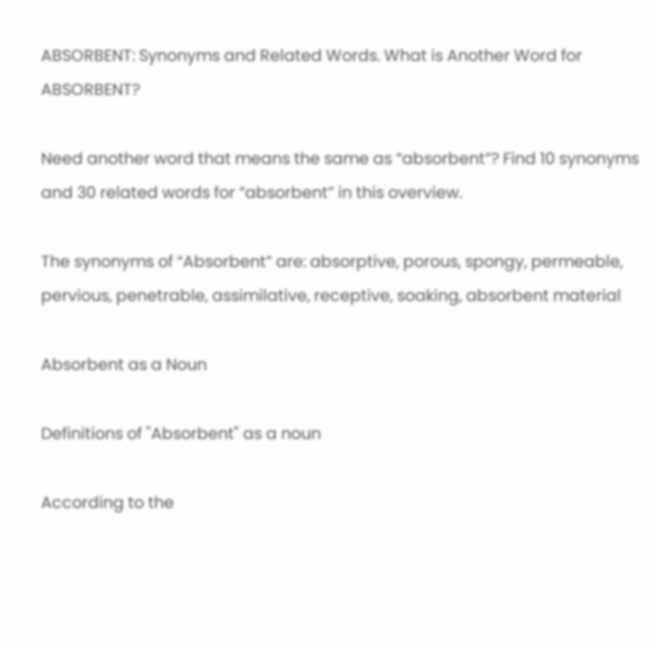ABSORBENT: Synonyms and Related Words. What is Another Word for ABSORBENT?

Need another word that means the same as “absorbent”? Find 10 synonyms and 30 related words for “absorbent” in this overview.

The synonyms of “Absorbent” are: absorptive, porous, spongy, permeable, pervious, penetrable, assimilative, receptive, soaking, absorbent material

Absorbent as a Noun

Definitions of "Absorbent" as a noun

According to the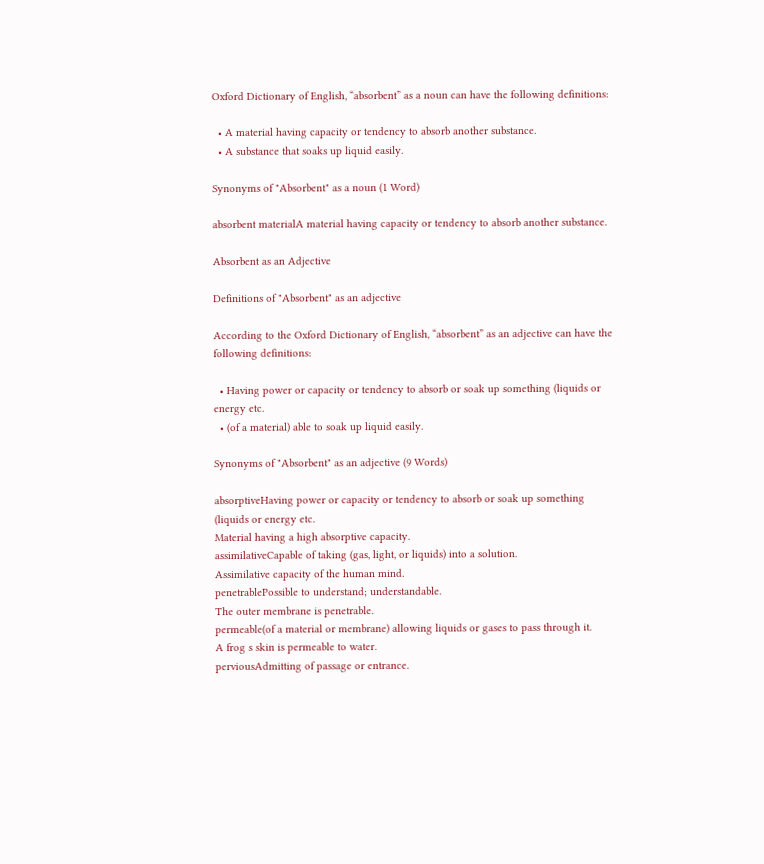Oxford Dictionary of English, “absorbent” as a noun can have the following definitions:

  • A material having capacity or tendency to absorb another substance.
  • A substance that soaks up liquid easily.

Synonyms of "Absorbent" as a noun (1 Word)

absorbent materialA material having capacity or tendency to absorb another substance.

Absorbent as an Adjective

Definitions of "Absorbent" as an adjective

According to the Oxford Dictionary of English, “absorbent” as an adjective can have the following definitions:

  • Having power or capacity or tendency to absorb or soak up something (liquids or energy etc.
  • (of a material) able to soak up liquid easily.

Synonyms of "Absorbent" as an adjective (9 Words)

absorptiveHaving power or capacity or tendency to absorb or soak up something (liquids or energy etc.
Material having a high absorptive capacity.
assimilativeCapable of taking (gas, light, or liquids) into a solution.
Assimilative capacity of the human mind.
penetrablePossible to understand; understandable.
The outer membrane is penetrable.
permeable(of a material or membrane) allowing liquids or gases to pass through it.
A frog s skin is permeable to water.
perviousAdmitting of passage or entrance.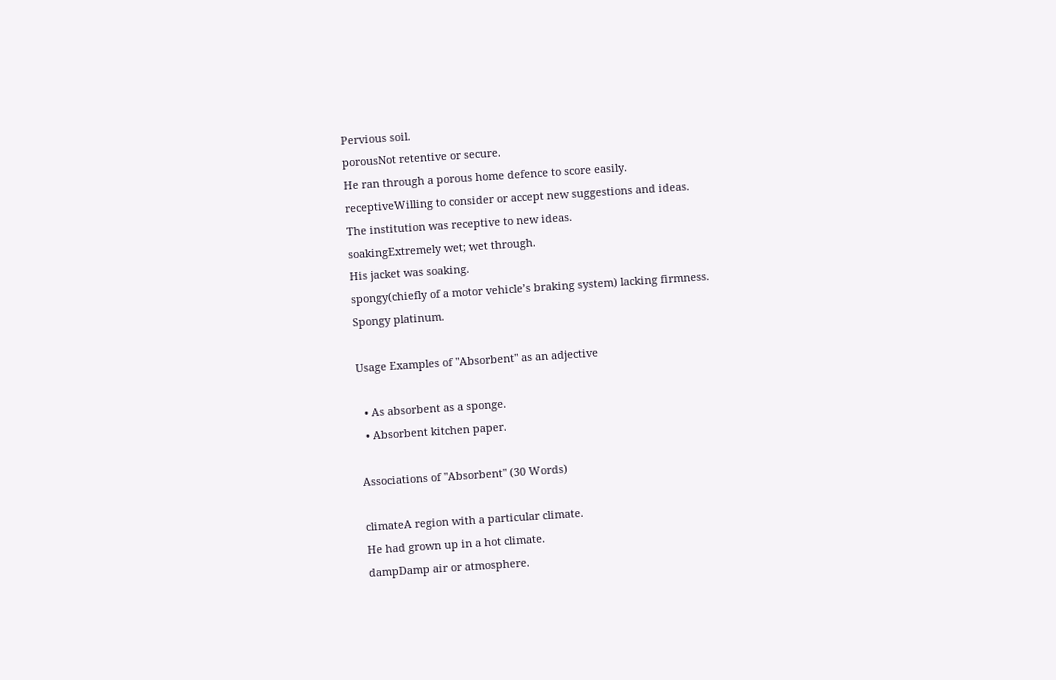Pervious soil.
porousNot retentive or secure.
He ran through a porous home defence to score easily.
receptiveWilling to consider or accept new suggestions and ideas.
The institution was receptive to new ideas.
soakingExtremely wet; wet through.
His jacket was soaking.
spongy(chiefly of a motor vehicle’s braking system) lacking firmness.
Spongy platinum.

Usage Examples of "Absorbent" as an adjective

  • As absorbent as a sponge.
  • Absorbent kitchen paper.

Associations of "Absorbent" (30 Words)

climateA region with a particular climate.
He had grown up in a hot climate.
dampDamp air or atmosphere.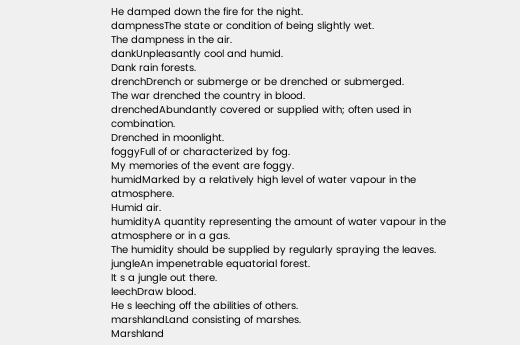He damped down the fire for the night.
dampnessThe state or condition of being slightly wet.
The dampness in the air.
dankUnpleasantly cool and humid.
Dank rain forests.
drenchDrench or submerge or be drenched or submerged.
The war drenched the country in blood.
drenchedAbundantly covered or supplied with; often used in combination.
Drenched in moonlight.
foggyFull of or characterized by fog.
My memories of the event are foggy.
humidMarked by a relatively high level of water vapour in the atmosphere.
Humid air.
humidityA quantity representing the amount of water vapour in the atmosphere or in a gas.
The humidity should be supplied by regularly spraying the leaves.
jungleAn impenetrable equatorial forest.
It s a jungle out there.
leechDraw blood.
He s leeching off the abilities of others.
marshlandLand consisting of marshes.
Marshland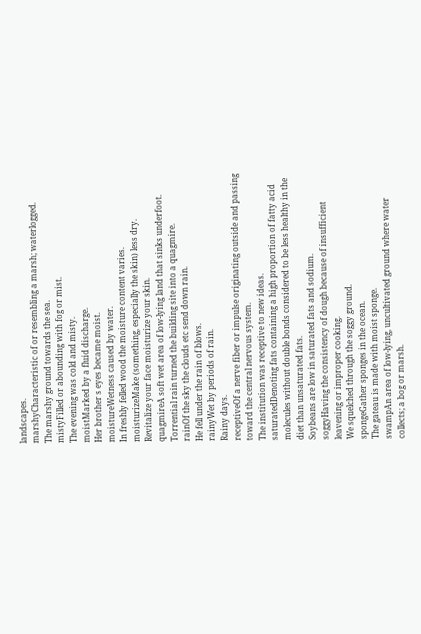landscapes.
marshyCharacteristic of or resembling a marsh; waterlogged.
The marshy ground towards the sea.
mistyFilled or abounding with fog or mist.
The evening was cold and misty.
moistMarked by a fluid discharge.
Her brother s eyes became moist.
moistureWetness caused by water.
In freshly felled wood the moisture content varies.
moisturizeMake (something, especially the skin) less dry.
Revitalize your face moisturize your skin.
quagmireA soft wet area of low-lying land that sinks underfoot.
Torrential rain turned the building site into a quagmire.
rainOf the sky the clouds etc send down rain.
He fell under the rain of blows.
rainyWet by periods of rain.
Rainy days.
receptiveOf a nerve fiber or impulse originating outside and passing toward the central nervous system.
The institution was receptive to new ideas.
saturatedDenoting fats containing a high proportion of fatty acid molecules without double bonds considered to be less healthy in the diet than unsaturated fats.
Soybeans are low in saturated fats and sodium.
soggyHaving the consistency of dough because of insufficient leavening or improper cooking.
We squelched through the soggy ground.
spongeGather sponges in the ocean.
The gateau is made with moist sponge.
swampAn area of low-lying, uncultivated ground where water collects; a bog or marsh.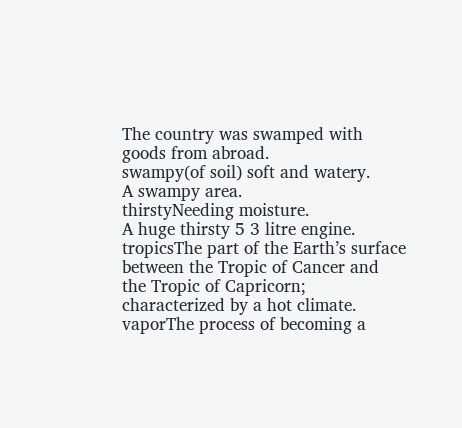The country was swamped with goods from abroad.
swampy(of soil) soft and watery.
A swampy area.
thirstyNeeding moisture.
A huge thirsty 5 3 litre engine.
tropicsThe part of the Earth’s surface between the Tropic of Cancer and the Tropic of Capricorn; characterized by a hot climate.
vaporThe process of becoming a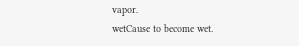vapor.
wetCause to become wet.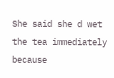She said she d wet the tea immediately because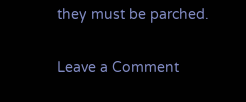they must be parched.

Leave a Comment